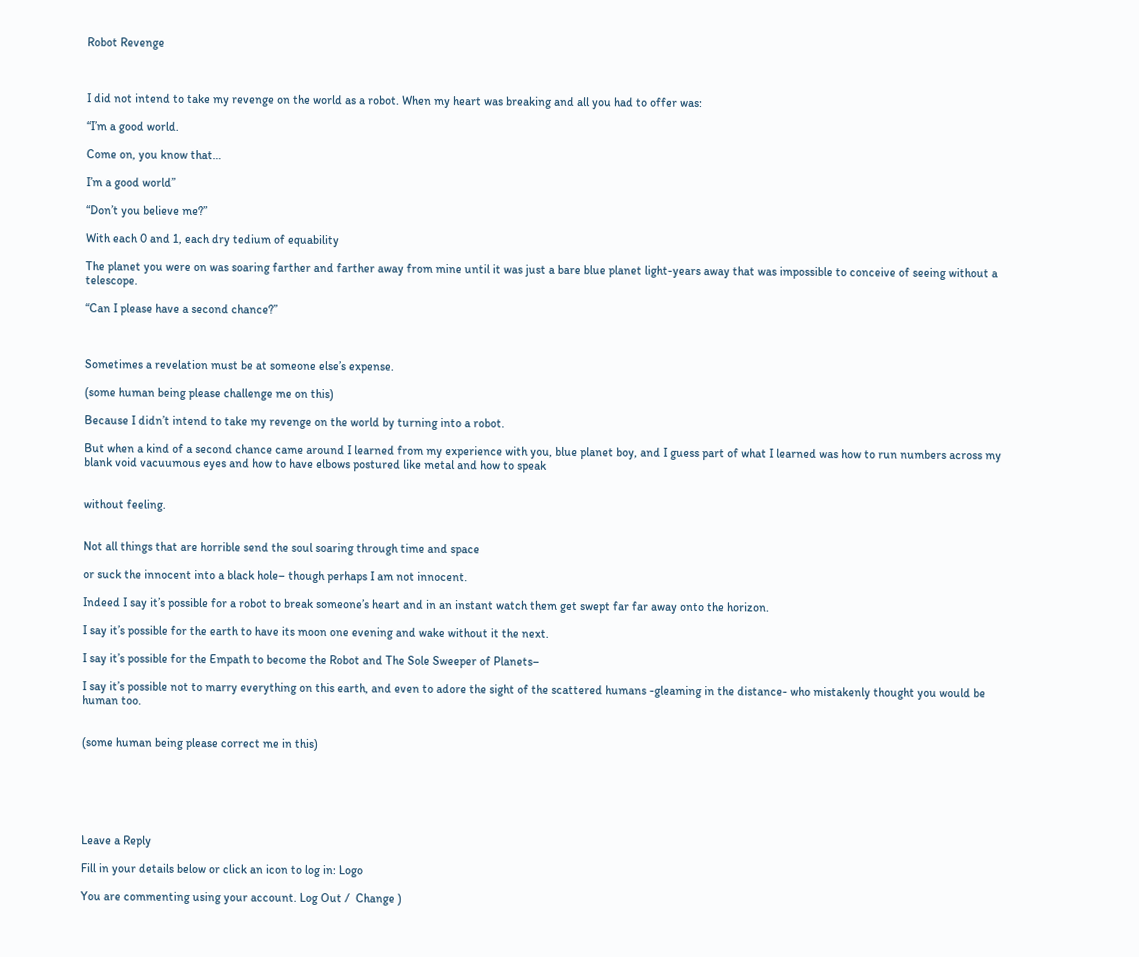Robot Revenge



I did not intend to take my revenge on the world as a robot. When my heart was breaking and all you had to offer was:

“I’m a good world.

Come on, you know that…

I’m a good world”

“Don’t you believe me?”

With each 0 and 1, each dry tedium of equability

The planet you were on was soaring farther and farther away from mine until it was just a bare blue planet light-years away that was impossible to conceive of seeing without a telescope.

“Can I please have a second chance?”



Sometimes a revelation must be at someone else’s expense.

(some human being please challenge me on this)

Because I didn’t intend to take my revenge on the world by turning into a robot.

But when a kind of a second chance came around I learned from my experience with you, blue planet boy, and I guess part of what I learned was how to run numbers across my blank void vacuumous eyes and how to have elbows postured like metal and how to speak


without feeling.


Not all things that are horrible send the soul soaring through time and space

or suck the innocent into a black hole– though perhaps I am not innocent.

Indeed I say it’s possible for a robot to break someone’s heart and in an instant watch them get swept far far away onto the horizon.

I say it’s possible for the earth to have its moon one evening and wake without it the next.

I say it’s possible for the Empath to become the Robot and The Sole Sweeper of Planets–

I say it’s possible not to marry everything on this earth, and even to adore the sight of the scattered humans -gleaming in the distance- who mistakenly thought you would be human too.


(some human being please correct me in this)






Leave a Reply

Fill in your details below or click an icon to log in: Logo

You are commenting using your account. Log Out /  Change )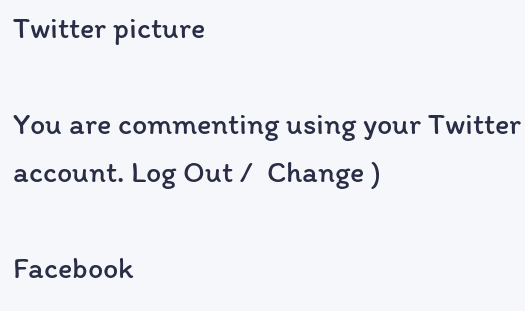Twitter picture

You are commenting using your Twitter account. Log Out /  Change )

Facebook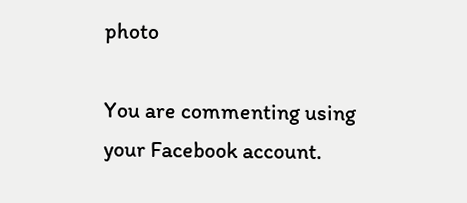photo

You are commenting using your Facebook account.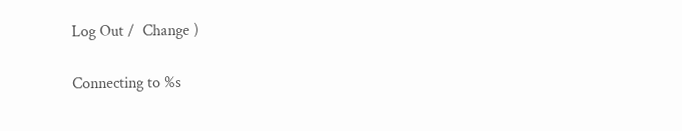Log Out /  Change )

Connecting to %s